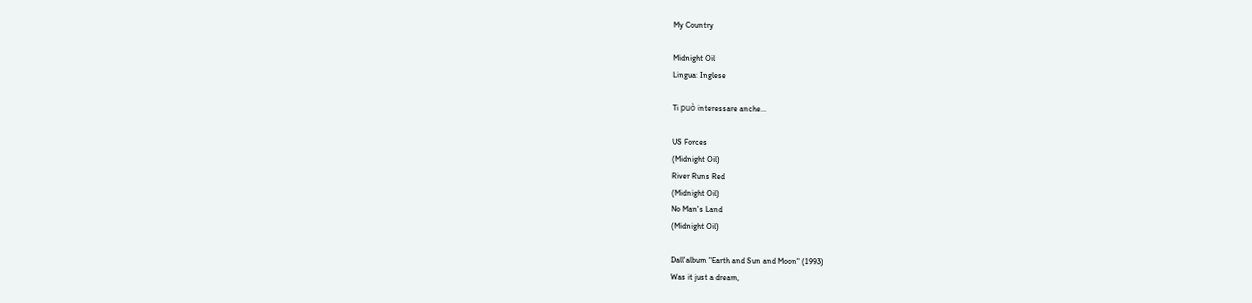My Country

Midnight Oil
Lingua: Inglese

Ti può interessare anche...

US Forces
(Midnight Oil)
River Runs Red
(Midnight Oil)
No Man's Land
(Midnight Oil)

Dall'album "Earth and Sun and Moon" (1993)
Was it just a dream,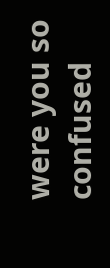were you so confused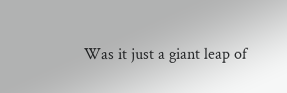Was it just a giant leap of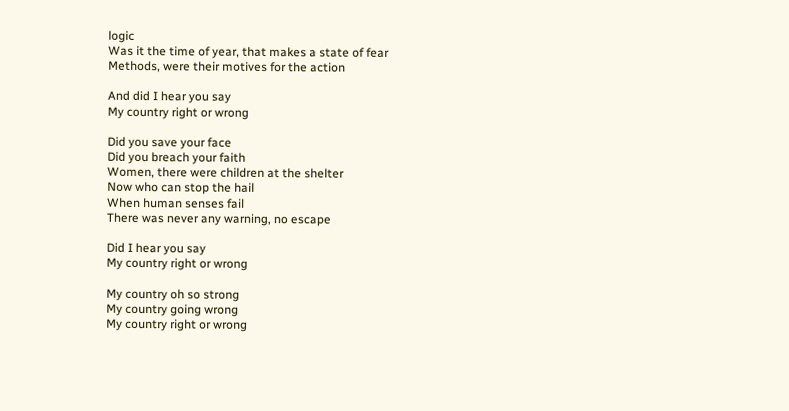logic
Was it the time of year, that makes a state of fear
Methods, were their motives for the action

And did I hear you say
My country right or wrong

Did you save your face
Did you breach your faith
Women, there were children at the shelter
Now who can stop the hail
When human senses fail
There was never any warning, no escape

Did I hear you say
My country right or wrong

My country oh so strong
My country going wrong
My country right or wrong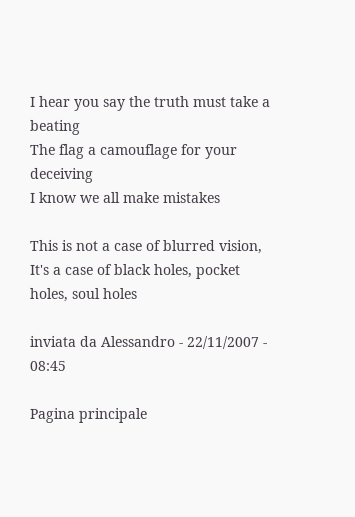I hear you say the truth must take a beating
The flag a camouflage for your deceiving
I know we all make mistakes

This is not a case of blurred vision,
It's a case of black holes, pocket holes, soul holes

inviata da Alessandro - 22/11/2007 - 08:45

Pagina principale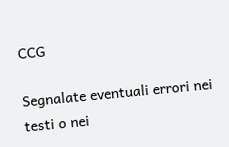CCG

Segnalate eventuali errori nei testi o nei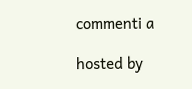commenti a

hosted by